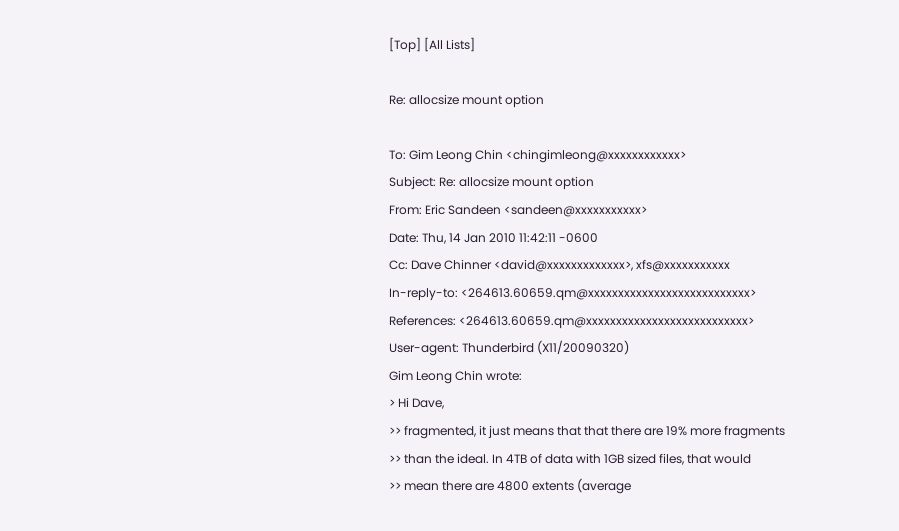[Top] [All Lists]

Re: allocsize mount option

To: Gim Leong Chin <chingimleong@xxxxxxxxxxxx>
Subject: Re: allocsize mount option
From: Eric Sandeen <sandeen@xxxxxxxxxxx>
Date: Thu, 14 Jan 2010 11:42:11 -0600
Cc: Dave Chinner <david@xxxxxxxxxxxxx>, xfs@xxxxxxxxxxx
In-reply-to: <264613.60659.qm@xxxxxxxxxxxxxxxxxxxxxxxxxxx>
References: <264613.60659.qm@xxxxxxxxxxxxxxxxxxxxxxxxxxx>
User-agent: Thunderbird (X11/20090320)
Gim Leong Chin wrote:
> Hi Dave,
>> fragmented, it just means that that there are 19% more fragments
>> than the ideal. In 4TB of data with 1GB sized files, that would
>> mean there are 4800 extents (average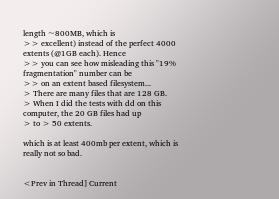length ~800MB, which is
>> excellent) instead of the perfect 4000 extents (@1GB each). Hence
>> you can see how misleading this "19% fragmentation" number can be
>> on an extent based filesystem...
> There are many files that are 128 GB.
> When I did the tests with dd on this computer, the 20 GB files had up
> to > 50 extents.

which is at least 400mb per extent, which is really not so bad.


<Prev in Thread] Current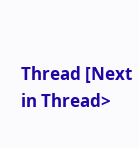Thread [Next in Thread>